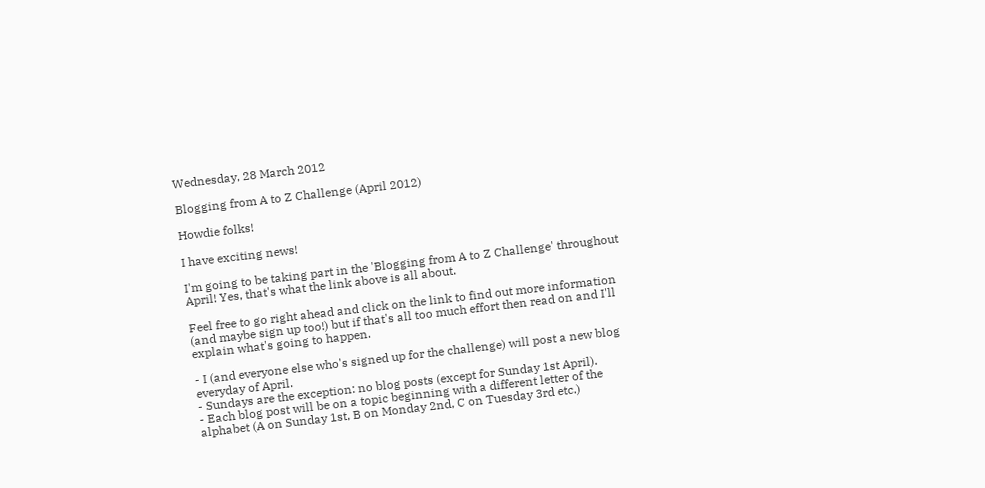Wednesday, 28 March 2012

Blogging from A to Z Challenge (April 2012)

Howdie folks!

I have exciting news!

I'm going to be taking part in the 'Blogging from A to Z Challenge' throughout April! Yes, that's what the link above is all about.

Feel free to go right ahead and click on the link to find out more information (and maybe sign up too!) but if that's all too much effort then read on and I'll explain what's going to happen.

- I (and everyone else who's signed up for the challenge) will post a new blog everyday of April.
- Sundays are the exception: no blog posts (except for Sunday 1st April).
- Each blog post will be on a topic beginning with a different letter of the alphabet (A on Sunday 1st, B on Monday 2nd, C on Tuesday 3rd etc.)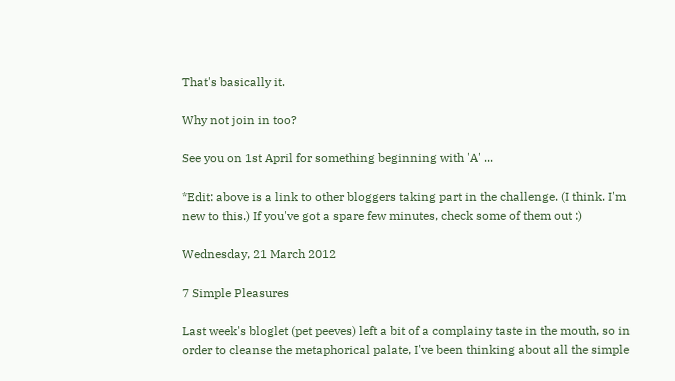That's basically it.

Why not join in too?

See you on 1st April for something beginning with 'A' ...

*Edit: above is a link to other bloggers taking part in the challenge. (I think. I'm new to this.) If you've got a spare few minutes, check some of them out :)

Wednesday, 21 March 2012

7 Simple Pleasures

Last week's bloglet (pet peeves) left a bit of a complainy taste in the mouth, so in order to cleanse the metaphorical palate, I've been thinking about all the simple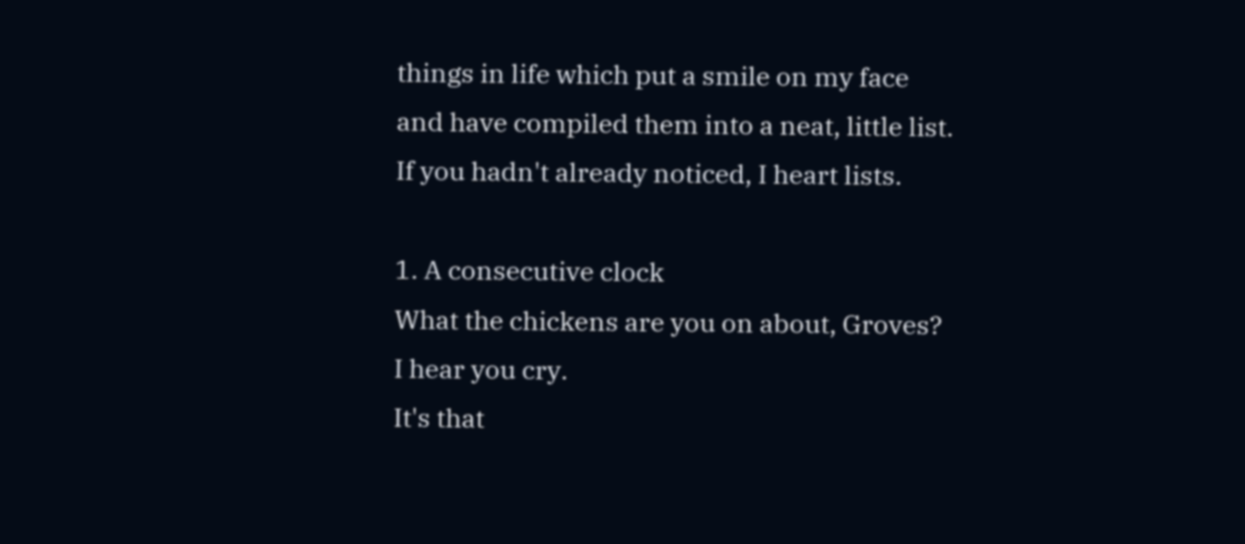things in life which put a smile on my face and have compiled them into a neat, little list. If you hadn't already noticed, I heart lists.

1. A consecutive clock
What the chickens are you on about, Groves? I hear you cry.
It's that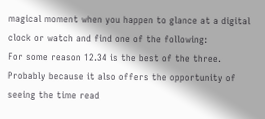magical moment when you happen to glance at a digital clock or watch and find one of the following:
For some reason 12.34 is the best of the three. Probably because it also offers the opportunity of seeing the time read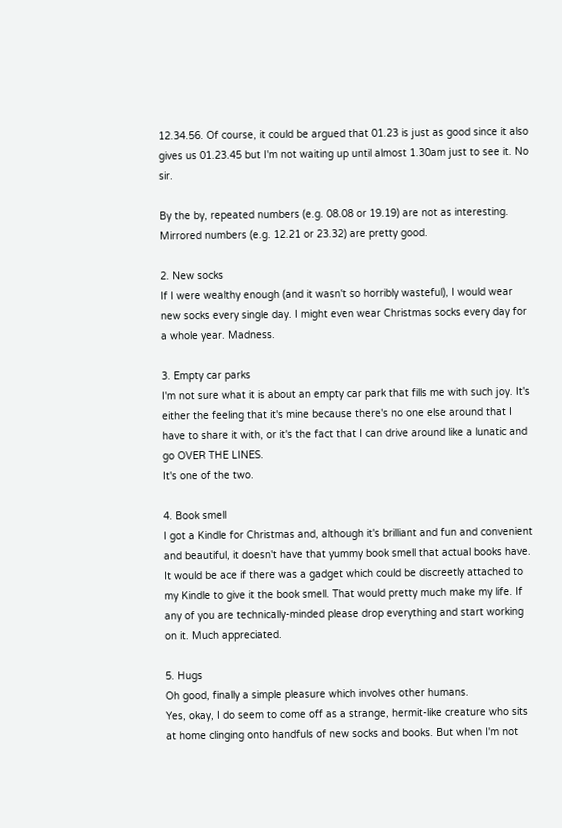12.34.56. Of course, it could be argued that 01.23 is just as good since it also gives us 01.23.45 but I'm not waiting up until almost 1.30am just to see it. No sir.

By the by, repeated numbers (e.g. 08.08 or 19.19) are not as interesting. Mirrored numbers (e.g. 12.21 or 23.32) are pretty good.

2. New socks
If I were wealthy enough (and it wasn't so horribly wasteful), I would wear new socks every single day. I might even wear Christmas socks every day for a whole year. Madness.

3. Empty car parks
I'm not sure what it is about an empty car park that fills me with such joy. It's either the feeling that it's mine because there's no one else around that I have to share it with, or it's the fact that I can drive around like a lunatic and go OVER THE LINES.
It's one of the two.

4. Book smell
I got a Kindle for Christmas and, although it's brilliant and fun and convenient and beautiful, it doesn't have that yummy book smell that actual books have. It would be ace if there was a gadget which could be discreetly attached to my Kindle to give it the book smell. That would pretty much make my life. If any of you are technically-minded please drop everything and start working on it. Much appreciated.

5. Hugs
Oh good, finally a simple pleasure which involves other humans.
Yes, okay, I do seem to come off as a strange, hermit-like creature who sits at home clinging onto handfuls of new socks and books. But when I'm not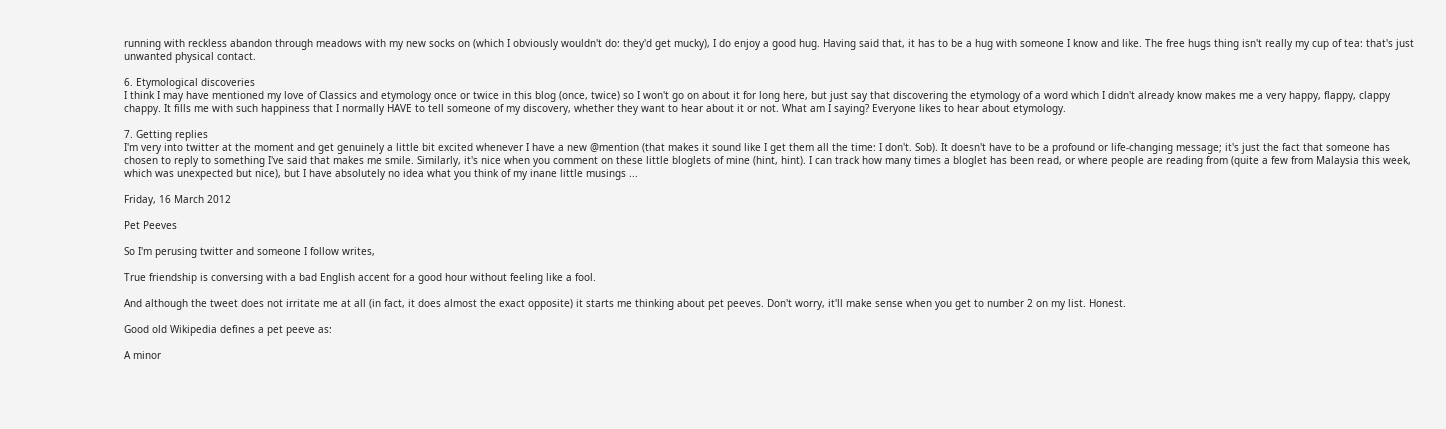running with reckless abandon through meadows with my new socks on (which I obviously wouldn't do: they'd get mucky), I do enjoy a good hug. Having said that, it has to be a hug with someone I know and like. The free hugs thing isn't really my cup of tea: that's just unwanted physical contact.

6. Etymological discoveries
I think I may have mentioned my love of Classics and etymology once or twice in this blog (once, twice) so I won't go on about it for long here, but just say that discovering the etymology of a word which I didn't already know makes me a very happy, flappy, clappy chappy. It fills me with such happiness that I normally HAVE to tell someone of my discovery, whether they want to hear about it or not. What am I saying? Everyone likes to hear about etymology.

7. Getting replies
I'm very into twitter at the moment and get genuinely a little bit excited whenever I have a new @mention (that makes it sound like I get them all the time: I don't. Sob). It doesn't have to be a profound or life-changing message; it's just the fact that someone has chosen to reply to something I've said that makes me smile. Similarly, it's nice when you comment on these little bloglets of mine (hint, hint). I can track how many times a bloglet has been read, or where people are reading from (quite a few from Malaysia this week, which was unexpected but nice), but I have absolutely no idea what you think of my inane little musings ...

Friday, 16 March 2012

Pet Peeves

So I'm perusing twitter and someone I follow writes,

True friendship is conversing with a bad English accent for a good hour without feeling like a fool.

And although the tweet does not irritate me at all (in fact, it does almost the exact opposite) it starts me thinking about pet peeves. Don't worry, it'll make sense when you get to number 2 on my list. Honest.

Good old Wikipedia defines a pet peeve as:

A minor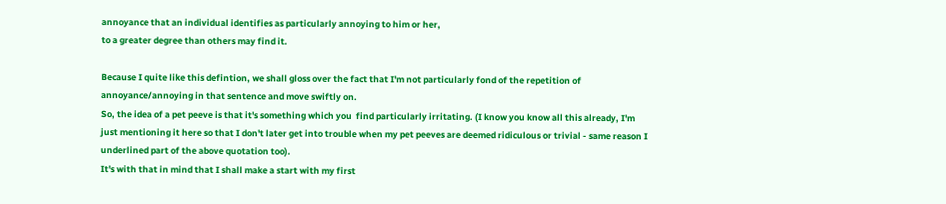annoyance that an individual identifies as particularly annoying to him or her,
to a greater degree than others may find it.

Because I quite like this defintion, we shall gloss over the fact that I'm not particularly fond of the repetition of annoyance/annoying in that sentence and move swiftly on.
So, the idea of a pet peeve is that it's something which you  find particularly irritating. (I know you know all this already, I'm just mentioning it here so that I don't later get into trouble when my pet peeves are deemed ridiculous or trivial - same reason I underlined part of the above quotation too).
It's with that in mind that I shall make a start with my first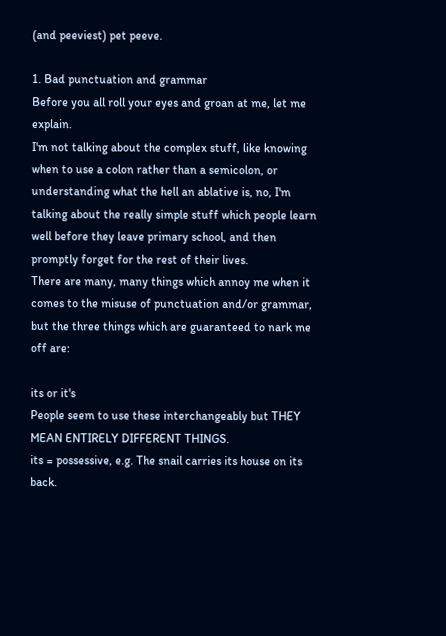(and peeviest) pet peeve.

1. Bad punctuation and grammar
Before you all roll your eyes and groan at me, let me explain.
I'm not talking about the complex stuff, like knowing when to use a colon rather than a semicolon, or understanding what the hell an ablative is, no, I'm talking about the really simple stuff which people learn well before they leave primary school, and then promptly forget for the rest of their lives.
There are many, many things which annoy me when it comes to the misuse of punctuation and/or grammar, but the three things which are guaranteed to nark me off are:

its or it's
People seem to use these interchangeably but THEY MEAN ENTIRELY DIFFERENT THINGS.
its = possessive, e.g. The snail carries its house on its back.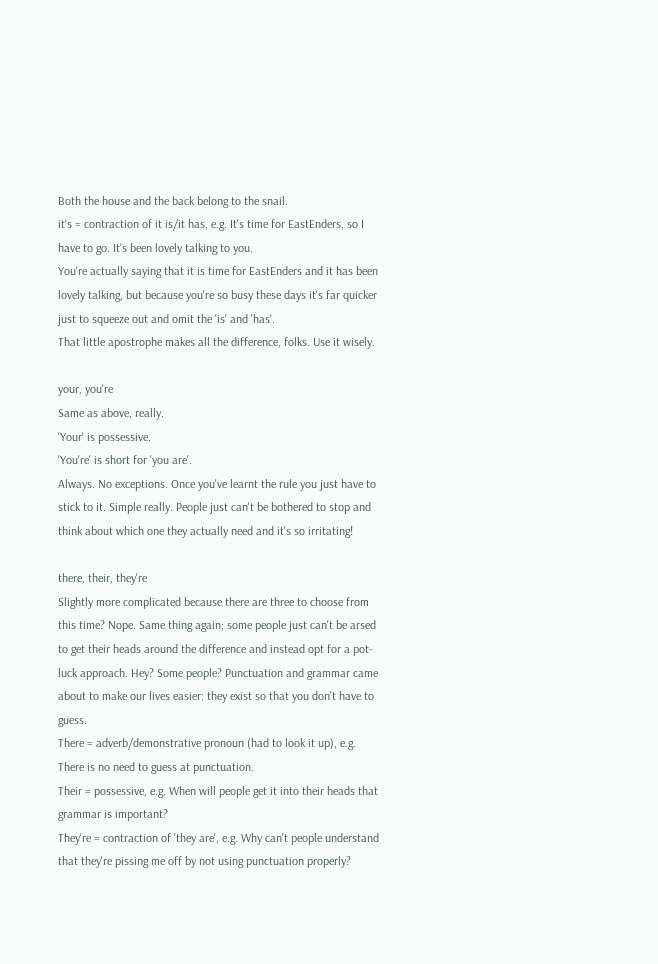Both the house and the back belong to the snail.
it's = contraction of it is/it has, e.g. It's time for EastEnders, so I have to go. It's been lovely talking to you.
You're actually saying that it is time for EastEnders and it has been lovely talking, but because you're so busy these days it's far quicker just to squeeze out and omit the 'is' and 'has'.
That little apostrophe makes all the difference, folks. Use it wisely.

your, you're
Same as above, really.
'Your' is possessive.
'You're' is short for 'you are'.
Always. No exceptions. Once you've learnt the rule you just have to stick to it. Simple really. People just can't be bothered to stop and think about which one they actually need and it's so irritating!

there, their, they're
Slightly more complicated because there are three to choose from this time? Nope. Same thing again; some people just can't be arsed to get their heads around the difference and instead opt for a pot-luck approach. Hey? Some people? Punctuation and grammar came about to make our lives easier: they exist so that you don't have to guess.
There = adverb/demonstrative pronoun (had to look it up), e.g. There is no need to guess at punctuation.
Their = possessive, e.g. When will people get it into their heads that grammar is important?
They're = contraction of 'they are', e.g. Why can't people understand that they're pissing me off by not using punctuation properly?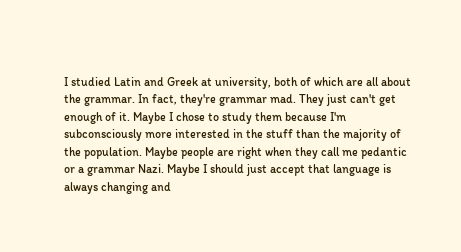I studied Latin and Greek at university, both of which are all about the grammar. In fact, they're grammar mad. They just can't get enough of it. Maybe I chose to study them because I'm subconsciously more interested in the stuff than the majority of the population. Maybe people are right when they call me pedantic or a grammar Nazi. Maybe I should just accept that language is always changing and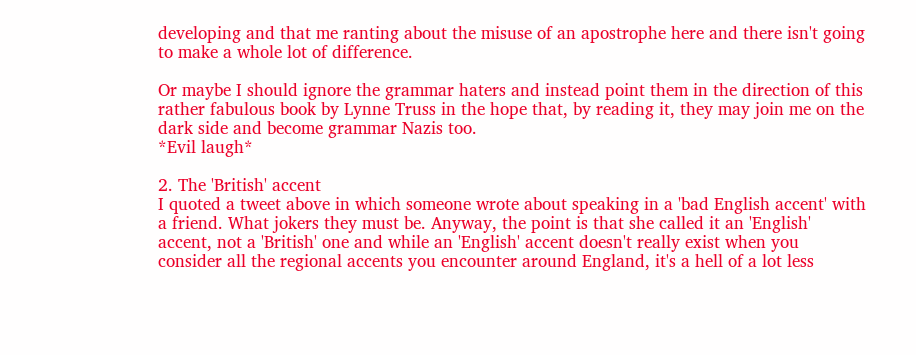developing and that me ranting about the misuse of an apostrophe here and there isn't going to make a whole lot of difference.

Or maybe I should ignore the grammar haters and instead point them in the direction of this rather fabulous book by Lynne Truss in the hope that, by reading it, they may join me on the dark side and become grammar Nazis too.
*Evil laugh*

2. The 'British' accent
I quoted a tweet above in which someone wrote about speaking in a 'bad English accent' with a friend. What jokers they must be. Anyway, the point is that she called it an 'English' accent, not a 'British' one and while an 'English' accent doesn't really exist when you consider all the regional accents you encounter around England, it's a hell of a lot less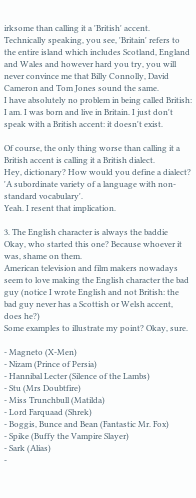irksome than calling it a 'British' accent.
Technically speaking, you see, 'Britain' refers to the entire island which includes Scotland, England and Wales and however hard you try, you will never convince me that Billy Connolly, David Cameron and Tom Jones sound the same.
I have absolutely no problem in being called British: I am. I was born and live in Britain. I just don't speak with a British accent: it doesn't exist.

Of course, the only thing worse than calling it a British accent is calling it a British dialect.
Hey, dictionary? How would you define a dialect?
'A subordinate variety of a language with non-standard vocabulary'.
Yeah. I resent that implication.

3. The English character is always the baddie
Okay, who started this one? Because whoever it was, shame on them.
American television and film makers nowadays seem to love making the English character the bad guy (notice I wrote English and not British: the bad guy never has a Scottish or Welsh accent, does he?)
Some examples to illustrate my point? Okay, sure.

- Magneto (X-Men)
- Nizam (Prince of Persia)
- Hannibal Lecter (Silence of the Lambs)
- Stu (Mrs Doubtfire)
- Miss Trunchbull (Matilda)
- Lord Farquaad (Shrek)
- Boggis, Bunce and Bean (Fantastic Mr. Fox)
- Spike (Buffy the Vampire Slayer)
- Sark (Alias)
-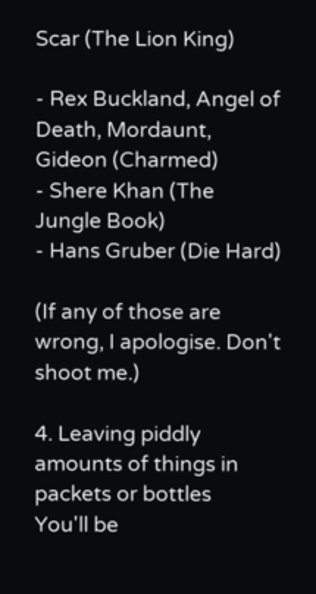Scar (The Lion King)

- Rex Buckland, Angel of Death, Mordaunt, Gideon (Charmed)
- Shere Khan (The Jungle Book)
- Hans Gruber (Die Hard)

(If any of those are wrong, I apologise. Don't shoot me.)

4. Leaving piddly amounts of things in packets or bottles
You'll be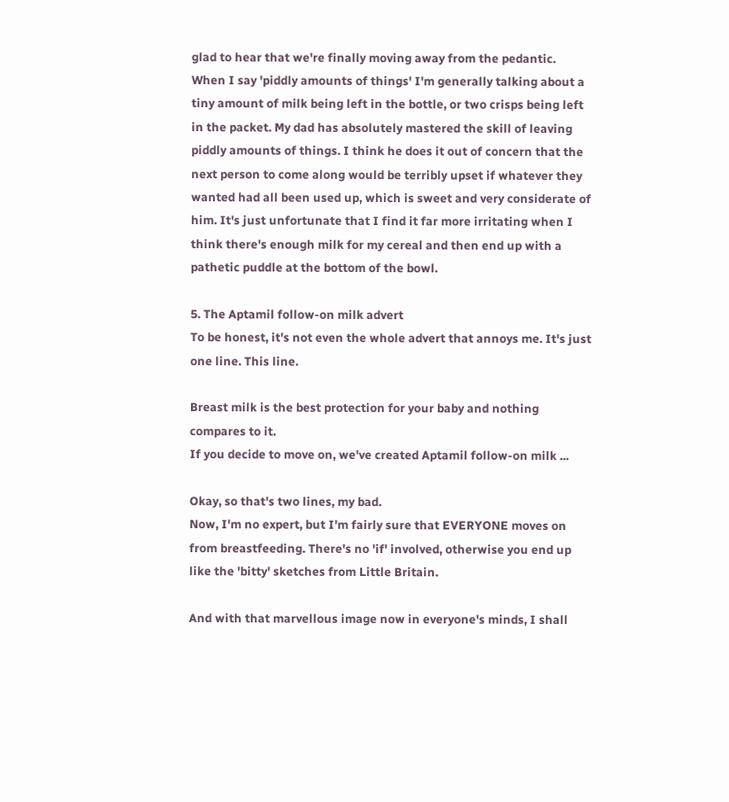glad to hear that we're finally moving away from the pedantic.
When I say 'piddly amounts of things' I'm generally talking about a tiny amount of milk being left in the bottle, or two crisps being left in the packet. My dad has absolutely mastered the skill of leaving piddly amounts of things. I think he does it out of concern that the next person to come along would be terribly upset if whatever they wanted had all been used up, which is sweet and very considerate of him. It's just unfortunate that I find it far more irritating when I think there's enough milk for my cereal and then end up with a pathetic puddle at the bottom of the bowl.

5. The Aptamil follow-on milk advert
To be honest, it's not even the whole advert that annoys me. It's just one line. This line.

Breast milk is the best protection for your baby and nothing compares to it.
If you decide to move on, we've created Aptamil follow-on milk ...

Okay, so that's two lines, my bad.
Now, I'm no expert, but I'm fairly sure that EVERYONE moves on from breastfeeding. There's no 'if' involved, otherwise you end up like the 'bitty' sketches from Little Britain.

And with that marvellous image now in everyone's minds, I shall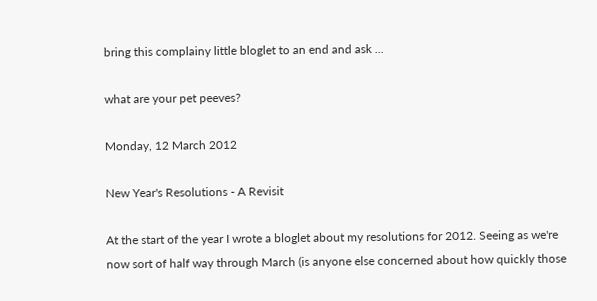bring this complainy little bloglet to an end and ask ...

what are your pet peeves?

Monday, 12 March 2012

New Year's Resolutions - A Revisit

At the start of the year I wrote a bloglet about my resolutions for 2012. Seeing as we're now sort of half way through March (is anyone else concerned about how quickly those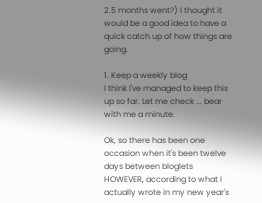2.5 months went?) I thought it would be a good idea to have a quick catch up of how things are going.

1. Keep a weekly blog
I think I've managed to keep this up so far. Let me check ... bear with me a minute.

Ok, so there has been one occasion when it's been twelve days between bloglets HOWEVER, according to what I actually wrote in my new year's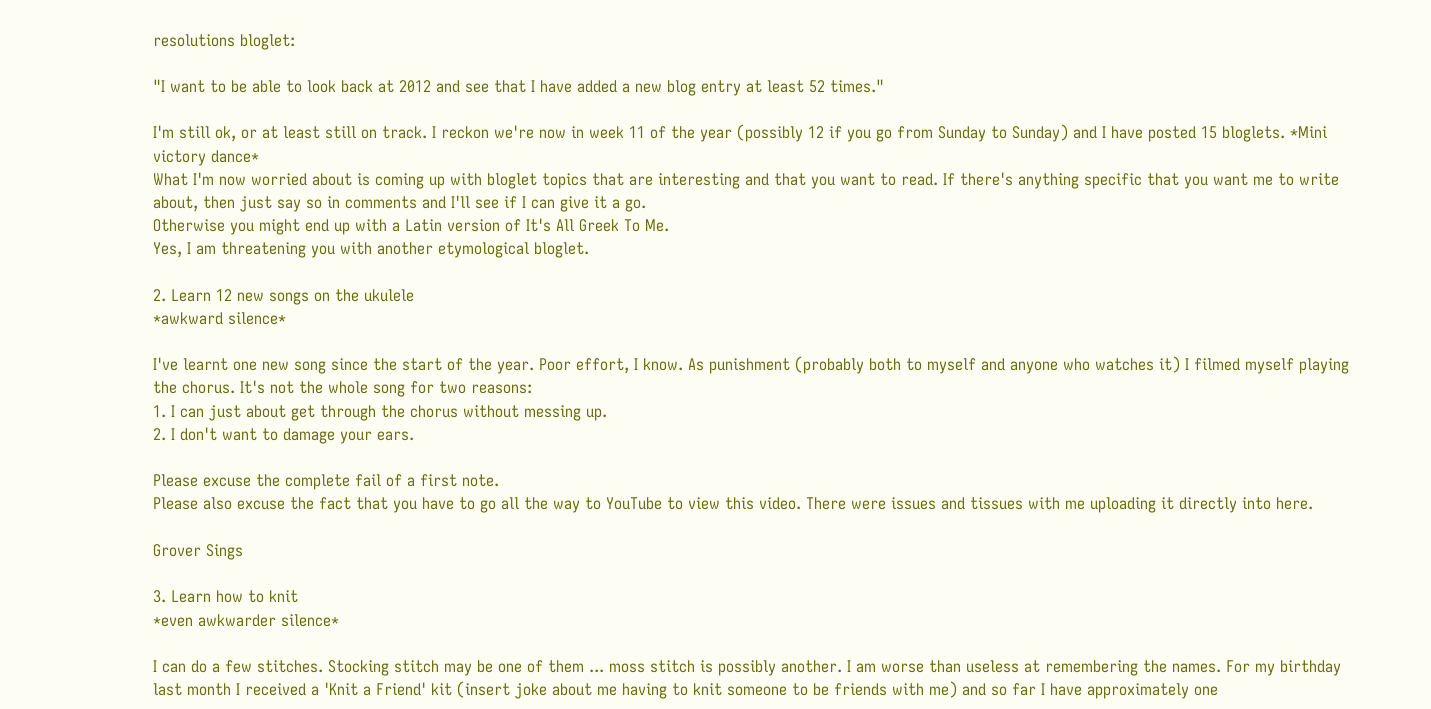resolutions bloglet:

"I want to be able to look back at 2012 and see that I have added a new blog entry at least 52 times."

I'm still ok, or at least still on track. I reckon we're now in week 11 of the year (possibly 12 if you go from Sunday to Sunday) and I have posted 15 bloglets. *Mini victory dance*
What I'm now worried about is coming up with bloglet topics that are interesting and that you want to read. If there's anything specific that you want me to write about, then just say so in comments and I'll see if I can give it a go.
Otherwise you might end up with a Latin version of It's All Greek To Me.
Yes, I am threatening you with another etymological bloglet.

2. Learn 12 new songs on the ukulele
*awkward silence*

I've learnt one new song since the start of the year. Poor effort, I know. As punishment (probably both to myself and anyone who watches it) I filmed myself playing the chorus. It's not the whole song for two reasons:
1. I can just about get through the chorus without messing up.
2. I don't want to damage your ears.

Please excuse the complete fail of a first note.
Please also excuse the fact that you have to go all the way to YouTube to view this video. There were issues and tissues with me uploading it directly into here.

Grover Sings

3. Learn how to knit
*even awkwarder silence*

I can do a few stitches. Stocking stitch may be one of them ... moss stitch is possibly another. I am worse than useless at remembering the names. For my birthday last month I received a 'Knit a Friend' kit (insert joke about me having to knit someone to be friends with me) and so far I have approximately one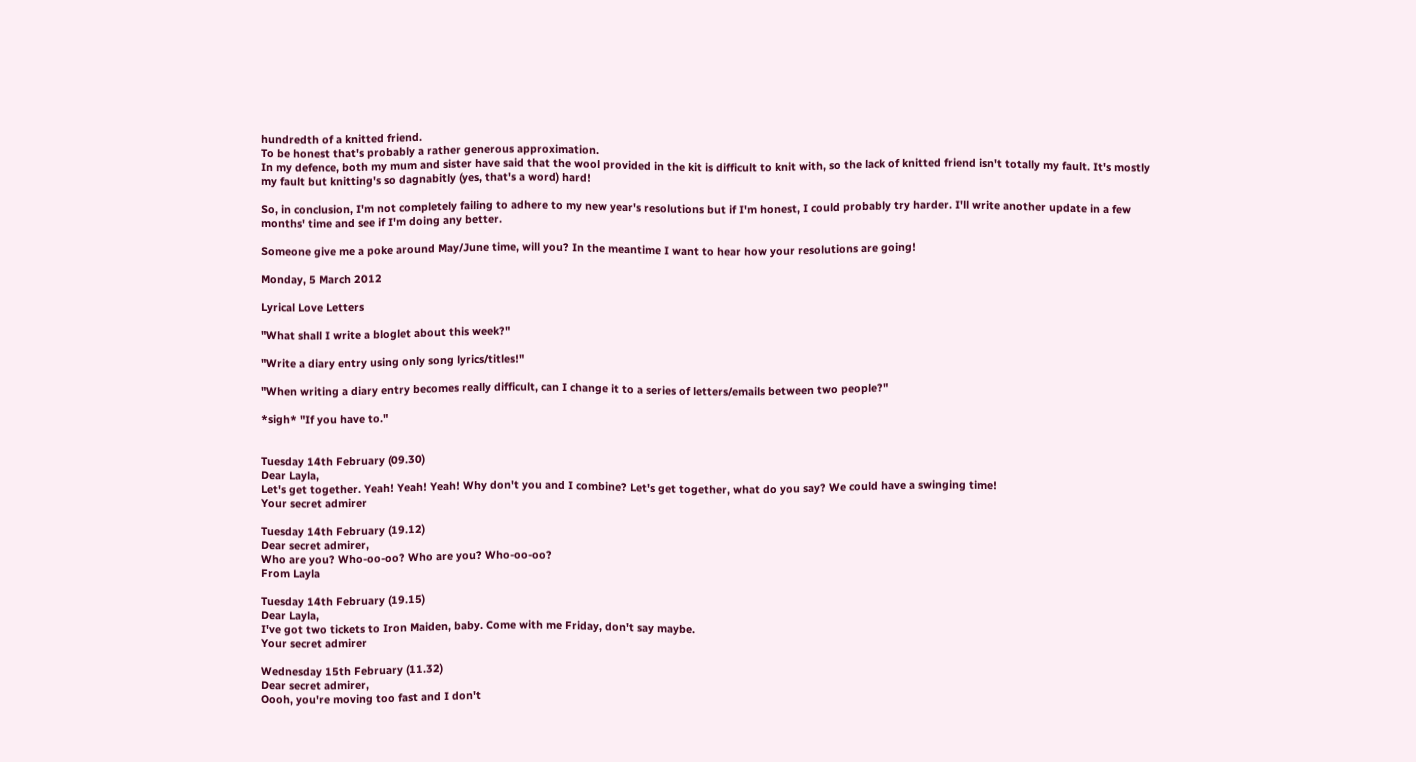hundredth of a knitted friend.
To be honest that's probably a rather generous approximation.
In my defence, both my mum and sister have said that the wool provided in the kit is difficult to knit with, so the lack of knitted friend isn't totally my fault. It's mostly my fault but knitting's so dagnabitly (yes, that's a word) hard!

So, in conclusion, I'm not completely failing to adhere to my new year's resolutions but if I'm honest, I could probably try harder. I'll write another update in a few months' time and see if I'm doing any better.

Someone give me a poke around May/June time, will you? In the meantime I want to hear how your resolutions are going!

Monday, 5 March 2012

Lyrical Love Letters

"What shall I write a bloglet about this week?"

"Write a diary entry using only song lyrics/titles!"

"When writing a diary entry becomes really difficult, can I change it to a series of letters/emails between two people?"

*sigh* "If you have to."


Tuesday 14th February (09.30)
Dear Layla,
Let's get together. Yeah! Yeah! Yeah! Why don't you and I combine? Let's get together, what do you say? We could have a swinging time!
Your secret admirer

Tuesday 14th February (19.12)
Dear secret admirer,
Who are you? Who-oo-oo? Who are you? Who-oo-oo?
From Layla

Tuesday 14th February (19.15)
Dear Layla,
I've got two tickets to Iron Maiden, baby. Come with me Friday, don't say maybe.
Your secret admirer

Wednesday 15th February (11.32)
Dear secret admirer,
Oooh, you're moving too fast and I don't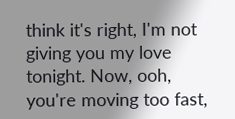think it's right, I'm not giving you my love tonight. Now, ooh, you're moving too fast,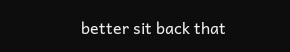better sit back that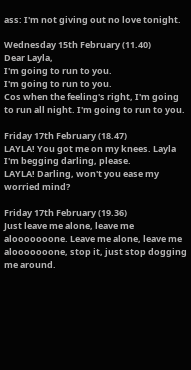ass: I'm not giving out no love tonight.

Wednesday 15th February (11.40)
Dear Layla,
I'm going to run to you.
I'm going to run to you.
Cos when the feeling's right, I'm going to run all night. I'm going to run to you.

Friday 17th February (18.47)
LAYLA! You got me on my knees. Layla I'm begging darling, please.
LAYLA! Darling, won't you ease my worried mind?

Friday 17th February (19.36)
Just leave me alone, leave me alooooooone. Leave me alone, leave me alooooooone, stop it, just stop dogging me around.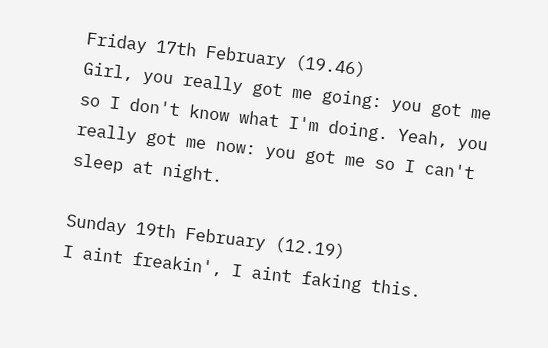Friday 17th February (19.46)
Girl, you really got me going: you got me so I don't know what I'm doing. Yeah, you really got me now: you got me so I can't sleep at night.

Sunday 19th February (12.19)
I aint freakin', I aint faking this.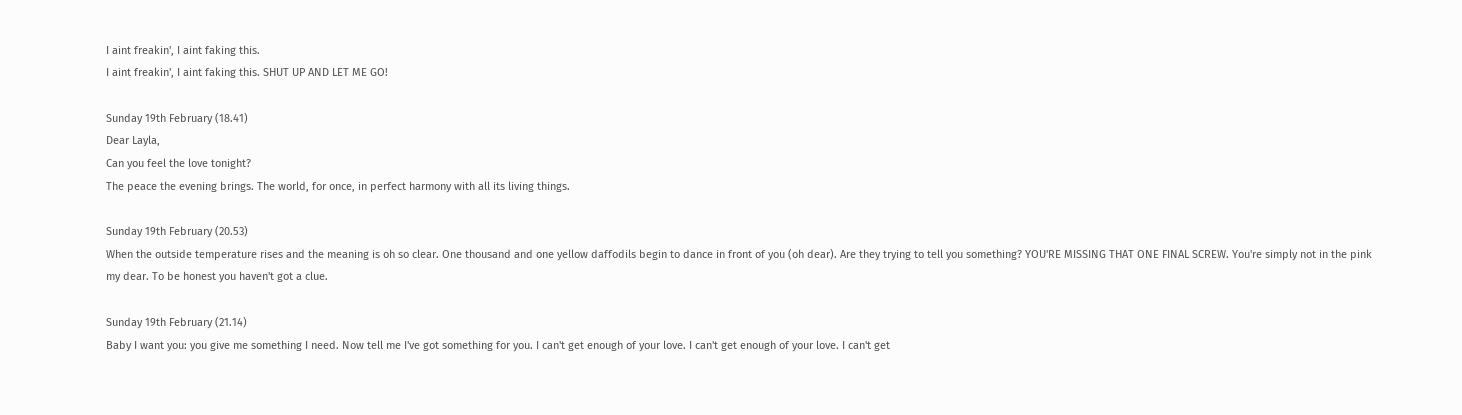I aint freakin', I aint faking this.
I aint freakin', I aint faking this. SHUT UP AND LET ME GO!

Sunday 19th February (18.41)
Dear Layla,
Can you feel the love tonight?
The peace the evening brings. The world, for once, in perfect harmony with all its living things.

Sunday 19th February (20.53)
When the outside temperature rises and the meaning is oh so clear. One thousand and one yellow daffodils begin to dance in front of you (oh dear). Are they trying to tell you something? YOU'RE MISSING THAT ONE FINAL SCREW. You're simply not in the pink my dear. To be honest you haven't got a clue.

Sunday 19th February (21.14)
Baby I want you: you give me something I need. Now tell me I've got something for you. I can't get enough of your love. I can't get enough of your love. I can't get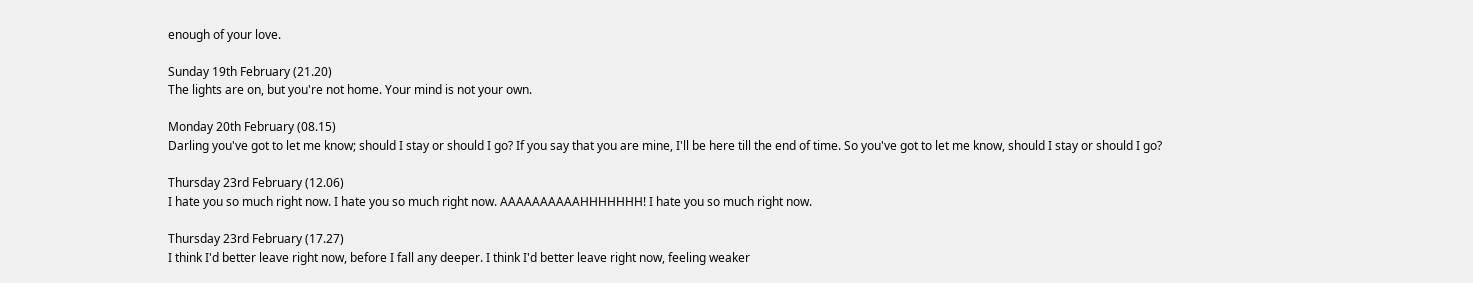enough of your love.

Sunday 19th February (21.20)
The lights are on, but you're not home. Your mind is not your own.

Monday 20th February (08.15)
Darling you've got to let me know; should I stay or should I go? If you say that you are mine, I'll be here till the end of time. So you've got to let me know, should I stay or should I go?

Thursday 23rd February (12.06)
I hate you so much right now. I hate you so much right now. AAAAAAAAAAHHHHHHH! I hate you so much right now.

Thursday 23rd February (17.27)
I think I'd better leave right now, before I fall any deeper. I think I'd better leave right now, feeling weaker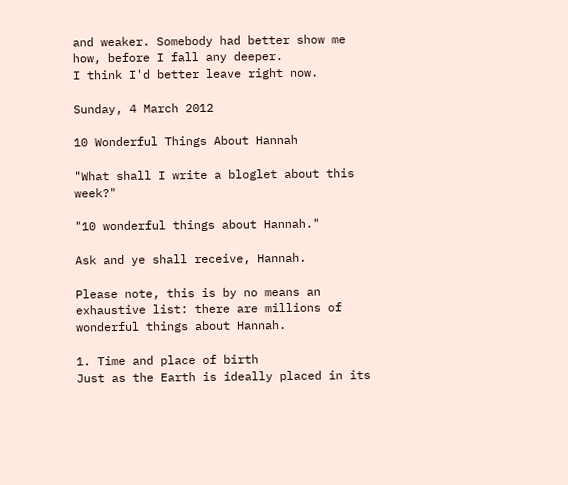and weaker. Somebody had better show me how, before I fall any deeper.
I think I'd better leave right now.

Sunday, 4 March 2012

10 Wonderful Things About Hannah

"What shall I write a bloglet about this week?"

"10 wonderful things about Hannah."

Ask and ye shall receive, Hannah.

Please note, this is by no means an exhaustive list: there are millions of wonderful things about Hannah.

1. Time and place of birth
Just as the Earth is ideally placed in its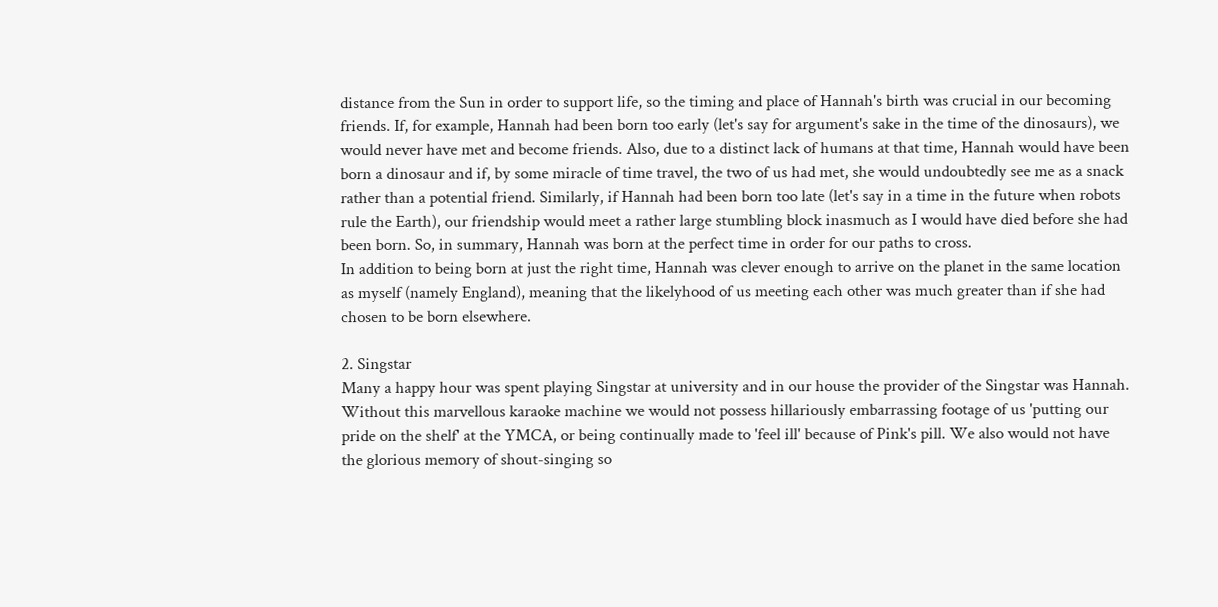distance from the Sun in order to support life, so the timing and place of Hannah's birth was crucial in our becoming friends. If, for example, Hannah had been born too early (let's say for argument's sake in the time of the dinosaurs), we would never have met and become friends. Also, due to a distinct lack of humans at that time, Hannah would have been born a dinosaur and if, by some miracle of time travel, the two of us had met, she would undoubtedly see me as a snack rather than a potential friend. Similarly, if Hannah had been born too late (let's say in a time in the future when robots rule the Earth), our friendship would meet a rather large stumbling block inasmuch as I would have died before she had been born. So, in summary, Hannah was born at the perfect time in order for our paths to cross.
In addition to being born at just the right time, Hannah was clever enough to arrive on the planet in the same location as myself (namely England), meaning that the likelyhood of us meeting each other was much greater than if she had chosen to be born elsewhere.

2. Singstar
Many a happy hour was spent playing Singstar at university and in our house the provider of the Singstar was Hannah. Without this marvellous karaoke machine we would not possess hillariously embarrassing footage of us 'putting our pride on the shelf' at the YMCA, or being continually made to 'feel ill' because of Pink's pill. We also would not have the glorious memory of shout-singing so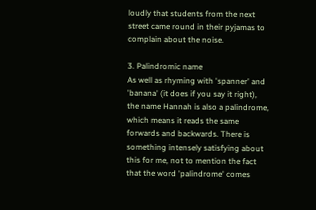loudly that students from the next street came round in their pyjamas to complain about the noise.

3. Palindromic name
As well as rhyming with 'spanner' and 'banana' (it does if you say it right), the name Hannah is also a palindrome, which means it reads the same forwards and backwards. There is something intensely satisfying about this for me, not to mention the fact that the word 'palindrome' comes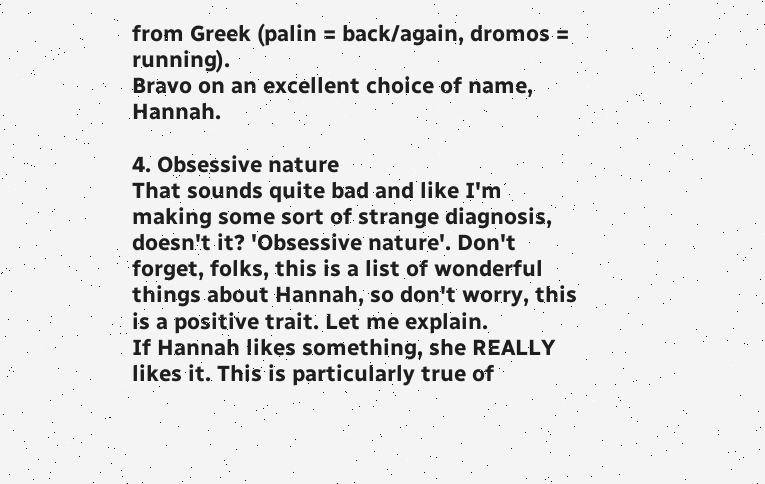from Greek (palin = back/again, dromos = running).
Bravo on an excellent choice of name, Hannah.

4. Obsessive nature
That sounds quite bad and like I'm making some sort of strange diagnosis, doesn't it? 'Obsessive nature'. Don't forget, folks, this is a list of wonderful things about Hannah, so don't worry, this is a positive trait. Let me explain.
If Hannah likes something, she REALLY likes it. This is particularly true of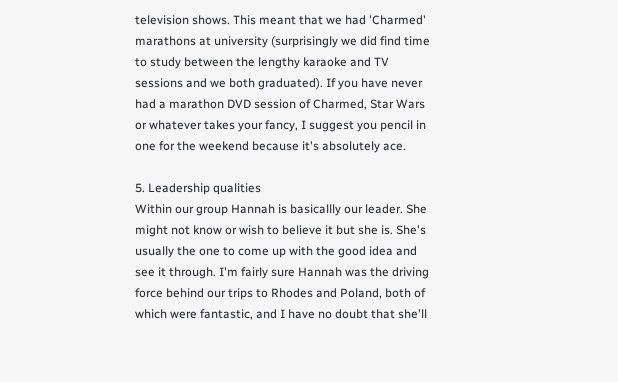television shows. This meant that we had 'Charmed' marathons at university (surprisingly we did find time to study between the lengthy karaoke and TV sessions and we both graduated). If you have never had a marathon DVD session of Charmed, Star Wars or whatever takes your fancy, I suggest you pencil in one for the weekend because it's absolutely ace.

5. Leadership qualities
Within our group Hannah is basicallly our leader. She might not know or wish to believe it but she is. She's usually the one to come up with the good idea and see it through. I'm fairly sure Hannah was the driving force behind our trips to Rhodes and Poland, both of which were fantastic, and I have no doubt that she'll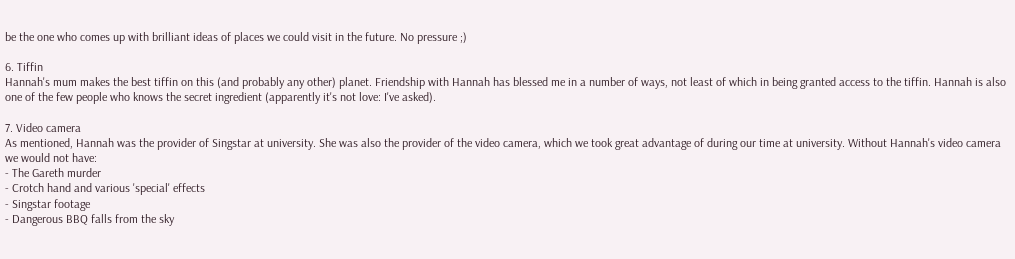be the one who comes up with brilliant ideas of places we could visit in the future. No pressure ;)

6. Tiffin
Hannah's mum makes the best tiffin on this (and probably any other) planet. Friendship with Hannah has blessed me in a number of ways, not least of which in being granted access to the tiffin. Hannah is also one of the few people who knows the secret ingredient (apparently it's not love: I've asked).

7. Video camera
As mentioned, Hannah was the provider of Singstar at university. She was also the provider of the video camera, which we took great advantage of during our time at university. Without Hannah's video camera we would not have:
- The Gareth murder
- Crotch hand and various 'special' effects
- Singstar footage
- Dangerous BBQ falls from the sky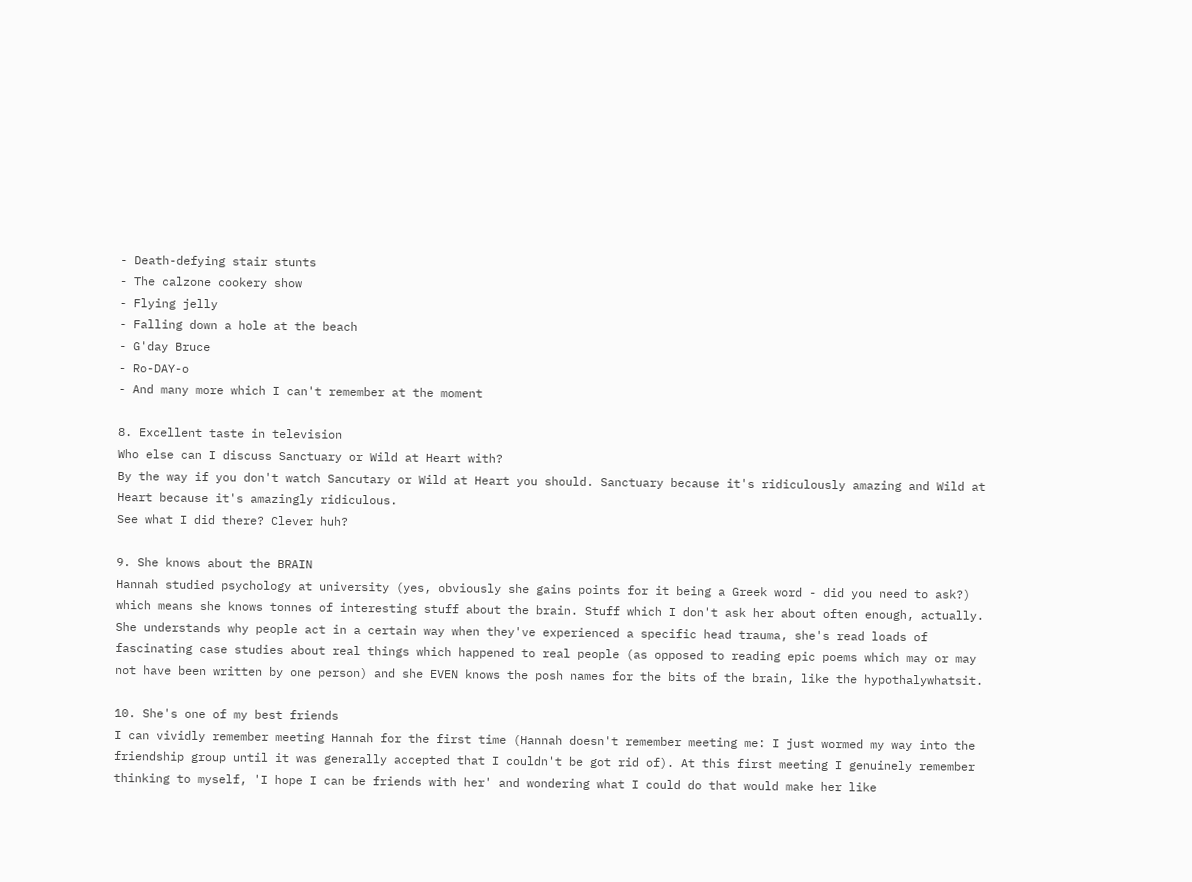- Death-defying stair stunts
- The calzone cookery show
- Flying jelly
- Falling down a hole at the beach
- G'day Bruce
- Ro-DAY-o
- And many more which I can't remember at the moment

8. Excellent taste in television
Who else can I discuss Sanctuary or Wild at Heart with?
By the way if you don't watch Sancutary or Wild at Heart you should. Sanctuary because it's ridiculously amazing and Wild at Heart because it's amazingly ridiculous.
See what I did there? Clever huh?

9. She knows about the BRAIN
Hannah studied psychology at university (yes, obviously she gains points for it being a Greek word - did you need to ask?) which means she knows tonnes of interesting stuff about the brain. Stuff which I don't ask her about often enough, actually. She understands why people act in a certain way when they've experienced a specific head trauma, she's read loads of fascinating case studies about real things which happened to real people (as opposed to reading epic poems which may or may not have been written by one person) and she EVEN knows the posh names for the bits of the brain, like the hypothalywhatsit.

10. She's one of my best friends
I can vividly remember meeting Hannah for the first time (Hannah doesn't remember meeting me: I just wormed my way into the friendship group until it was generally accepted that I couldn't be got rid of). At this first meeting I genuinely remember thinking to myself, 'I hope I can be friends with her' and wondering what I could do that would make her like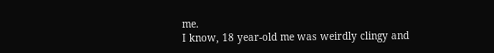me.
I know, 18 year-old me was weirdly clingy and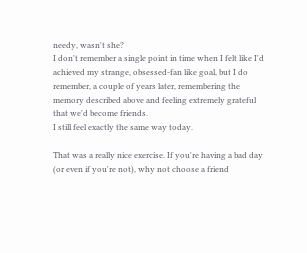needy, wasn't she?
I don't remember a single point in time when I felt like I'd achieved my strange, obsessed-fan like goal, but I do remember, a couple of years later, remembering the memory described above and feeling extremely grateful that we'd become friends.
I still feel exactly the same way today.

That was a really nice exercise. If you're having a bad day (or even if you're not), why not choose a friend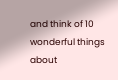and think of 10 wonderful things about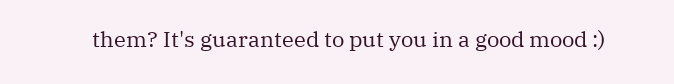them? It's guaranteed to put you in a good mood :)